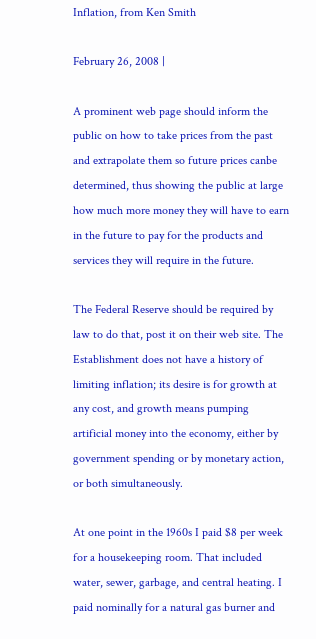Inflation, from Ken Smith

February 26, 2008 |

A prominent web page should inform the public on how to take prices from the past and extrapolate them so future prices canbe determined, thus showing the public at large how much more money they will have to earn in the future to pay for the products and services they will require in the future.

The Federal Reserve should be required by law to do that, post it on their web site. The Establishment does not have a history of limiting inflation; its desire is for growth at any cost, and growth means pumping artificial money into the economy, either by government spending or by monetary action, or both simultaneously.

At one point in the 1960s I paid $8 per week for a housekeeping room. That included water, sewer, garbage, and central heating. I paid nominally for a natural gas burner and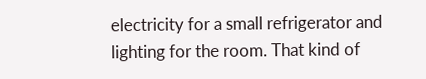electricity for a small refrigerator and lighting for the room. That kind of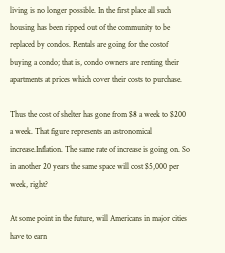living is no longer possible. In the first place all such housing has been ripped out of the community to be replaced by condos. Rentals are going for the costof buying a condo; that is, condo owners are renting their apartments at prices which cover their costs to purchase.

Thus the cost of shelter has gone from $8 a week to $200 a week. That figure represents an astronomical increase.Inflation. The same rate of increase is going on. So in another 20 years the same space will cost $5,000 per week, right?

At some point in the future, will Americans in major cities have to earn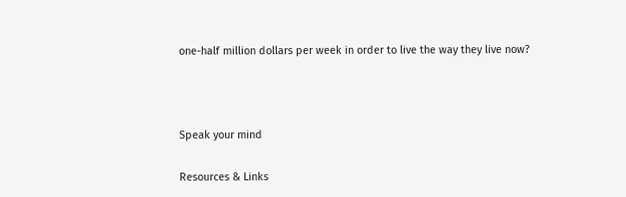one-half million dollars per week in order to live the way they live now?





Speak your mind


Resources & Links